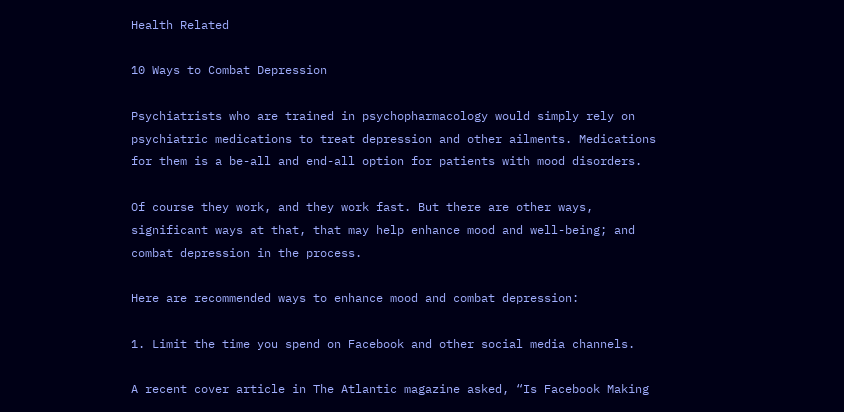Health Related

10 Ways to Combat Depression

Psychiatrists who are trained in psychopharmacology would simply rely on psychiatric medications to treat depression and other ailments. Medications for them is a be-all and end-all option for patients with mood disorders.

Of course they work, and they work fast. But there are other ways, significant ways at that, that may help enhance mood and well-being; and combat depression in the process.

Here are recommended ways to enhance mood and combat depression:

1. Limit the time you spend on Facebook and other social media channels.

A recent cover article in The Atlantic magazine asked, “Is Facebook Making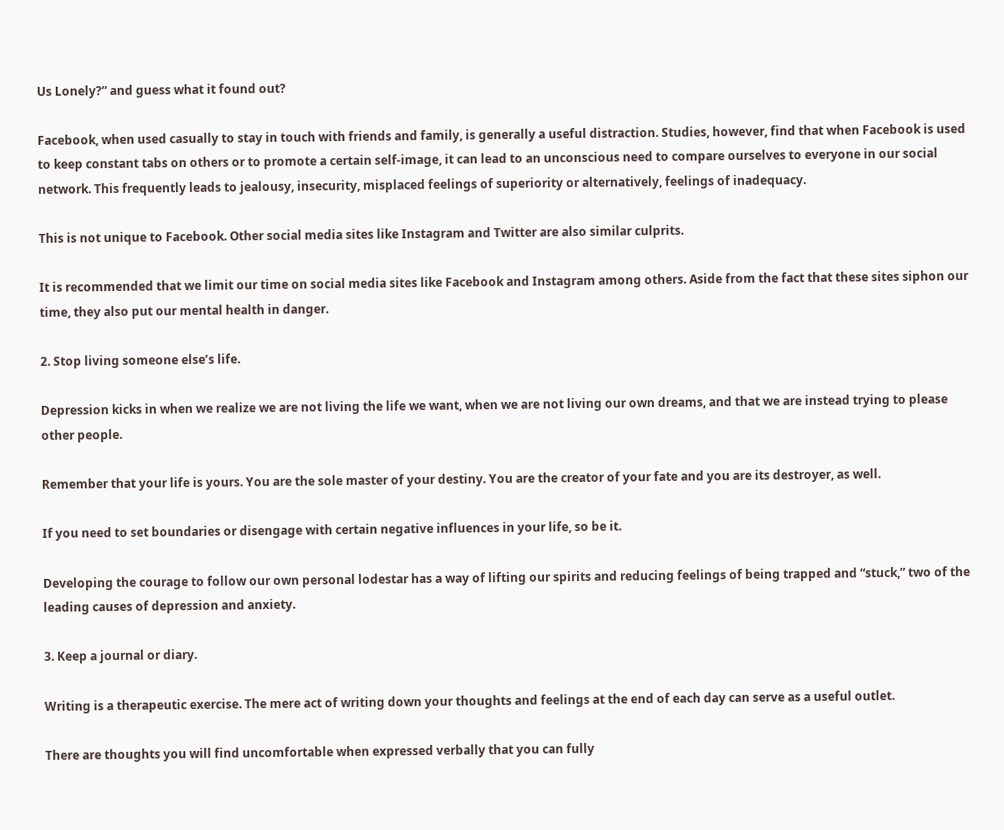Us Lonely?” and guess what it found out?

Facebook, when used casually to stay in touch with friends and family, is generally a useful distraction. Studies, however, find that when Facebook is used to keep constant tabs on others or to promote a certain self-image, it can lead to an unconscious need to compare ourselves to everyone in our social network. This frequently leads to jealousy, insecurity, misplaced feelings of superiority or alternatively, feelings of inadequacy.

This is not unique to Facebook. Other social media sites like Instagram and Twitter are also similar culprits.

It is recommended that we limit our time on social media sites like Facebook and Instagram among others. Aside from the fact that these sites siphon our time, they also put our mental health in danger.

2. Stop living someone else’s life.

Depression kicks in when we realize we are not living the life we want, when we are not living our own dreams, and that we are instead trying to please other people.

Remember that your life is yours. You are the sole master of your destiny. You are the creator of your fate and you are its destroyer, as well.

If you need to set boundaries or disengage with certain negative influences in your life, so be it.

Developing the courage to follow our own personal lodestar has a way of lifting our spirits and reducing feelings of being trapped and “stuck,” two of the leading causes of depression and anxiety.

3. Keep a journal or diary.

Writing is a therapeutic exercise. The mere act of writing down your thoughts and feelings at the end of each day can serve as a useful outlet.

There are thoughts you will find uncomfortable when expressed verbally that you can fully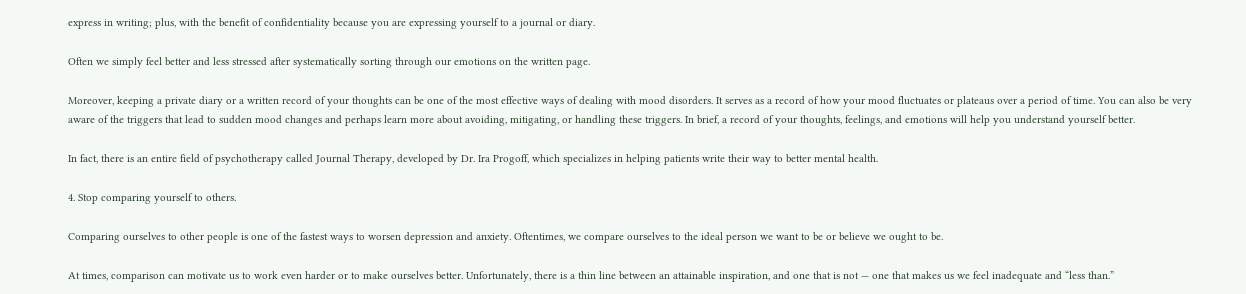express in writing; plus, with the benefit of confidentiality because you are expressing yourself to a journal or diary.

Often we simply feel better and less stressed after systematically sorting through our emotions on the written page.

Moreover, keeping a private diary or a written record of your thoughts can be one of the most effective ways of dealing with mood disorders. It serves as a record of how your mood fluctuates or plateaus over a period of time. You can also be very aware of the triggers that lead to sudden mood changes and perhaps learn more about avoiding, mitigating, or handling these triggers. In brief, a record of your thoughts, feelings, and emotions will help you understand yourself better.

In fact, there is an entire field of psychotherapy called Journal Therapy, developed by Dr. Ira Progoff, which specializes in helping patients write their way to better mental health.

4. Stop comparing yourself to others.

Comparing ourselves to other people is one of the fastest ways to worsen depression and anxiety. Oftentimes, we compare ourselves to the ideal person we want to be or believe we ought to be.

At times, comparison can motivate us to work even harder or to make ourselves better. Unfortunately, there is a thin line between an attainable inspiration, and one that is not — one that makes us we feel inadequate and “less than.”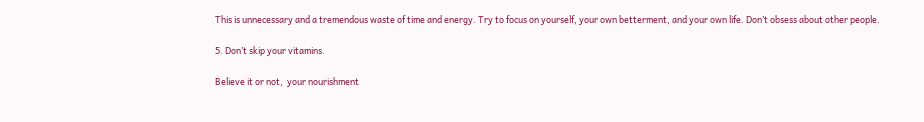This is unnecessary and a tremendous waste of time and energy. Try to focus on yourself, your own betterment, and your own life. Don’t obsess about other people.

5. Don’t skip your vitamins.

Believe it or not,  your nourishment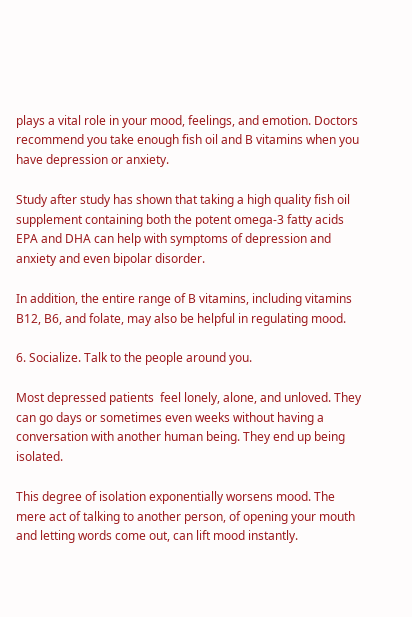plays a vital role in your mood, feelings, and emotion. Doctors recommend you take enough fish oil and B vitamins when you have depression or anxiety.

Study after study has shown that taking a high quality fish oil supplement containing both the potent omega-3 fatty acids EPA and DHA can help with symptoms of depression and anxiety and even bipolar disorder.

In addition, the entire range of B vitamins, including vitamins B12, B6, and folate, may also be helpful in regulating mood.

6. Socialize. Talk to the people around you.

Most depressed patients  feel lonely, alone, and unloved. They can go days or sometimes even weeks without having a conversation with another human being. They end up being isolated.

This degree of isolation exponentially worsens mood. The mere act of talking to another person, of opening your mouth and letting words come out, can lift mood instantly.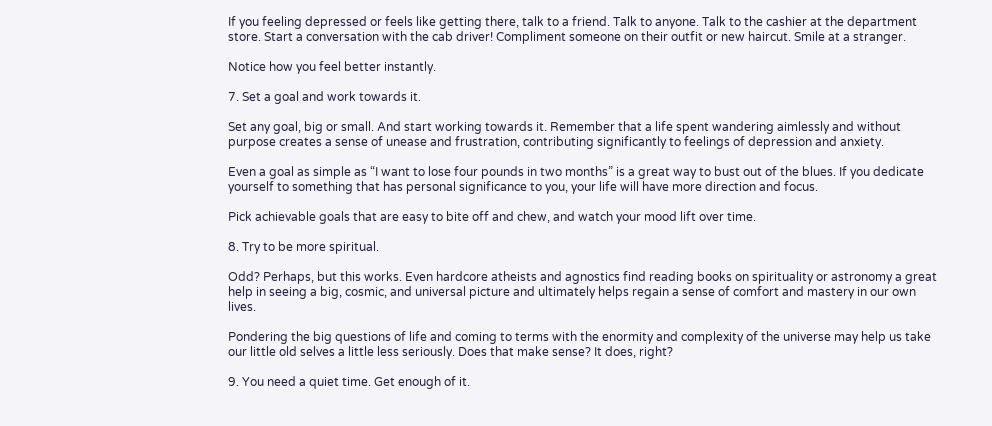If you feeling depressed or feels like getting there, talk to a friend. Talk to anyone. Talk to the cashier at the department store. Start a conversation with the cab driver! Compliment someone on their outfit or new haircut. Smile at a stranger.

Notice how you feel better instantly.

7. Set a goal and work towards it.

Set any goal, big or small. And start working towards it. Remember that a life spent wandering aimlessly and without purpose creates a sense of unease and frustration, contributing significantly to feelings of depression and anxiety.

Even a goal as simple as “I want to lose four pounds in two months” is a great way to bust out of the blues. If you dedicate yourself to something that has personal significance to you, your life will have more direction and focus.

Pick achievable goals that are easy to bite off and chew, and watch your mood lift over time.

8. Try to be more spiritual.

Odd? Perhaps, but this works. Even hardcore atheists and agnostics find reading books on spirituality or astronomy a great help in seeing a big, cosmic, and universal picture and ultimately helps regain a sense of comfort and mastery in our own lives.

Pondering the big questions of life and coming to terms with the enormity and complexity of the universe may help us take our little old selves a little less seriously. Does that make sense? It does, right?

9. You need a quiet time. Get enough of it.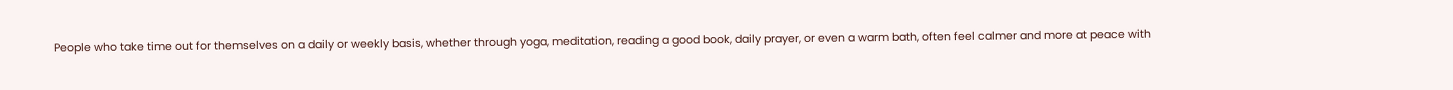People who take time out for themselves on a daily or weekly basis, whether through yoga, meditation, reading a good book, daily prayer, or even a warm bath, often feel calmer and more at peace with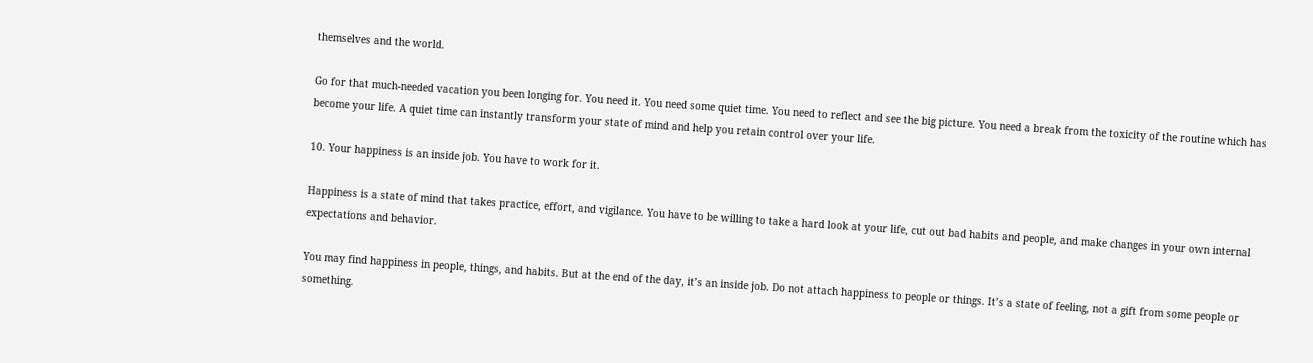themselves and the world.

Go for that much-needed vacation you been longing for. You need it. You need some quiet time. You need to reflect and see the big picture. You need a break from the toxicity of the routine which has become your life. A quiet time can instantly transform your state of mind and help you retain control over your life.

10. Your happiness is an inside job. You have to work for it.

Happiness is a state of mind that takes practice, effort, and vigilance. You have to be willing to take a hard look at your life, cut out bad habits and people, and make changes in your own internal expectations and behavior.

You may find happiness in people, things, and habits. But at the end of the day, it’s an inside job. Do not attach happiness to people or things. It’s a state of feeling, not a gift from some people or something.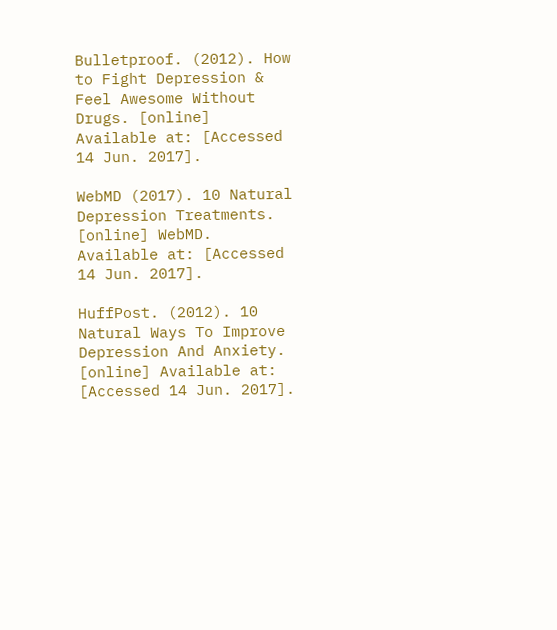Bulletproof. (2012). How to Fight Depression & Feel Awesome Without Drugs. [online] Available at: [Accessed 14 Jun. 2017].

WebMD (2017). 10 Natural Depression Treatments. [online] WebMD. Available at: [Accessed 14 Jun. 2017].

HuffPost. (2012). 10 Natural Ways To Improve Depression And Anxiety. [online] Available at: [Accessed 14 Jun. 2017].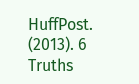HuffPost. (2013). 6 Truths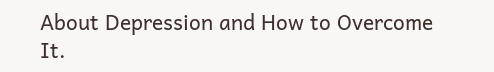About Depression and How to Overcome It.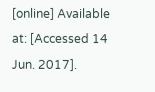[online] Available at: [Accessed 14 Jun. 2017].